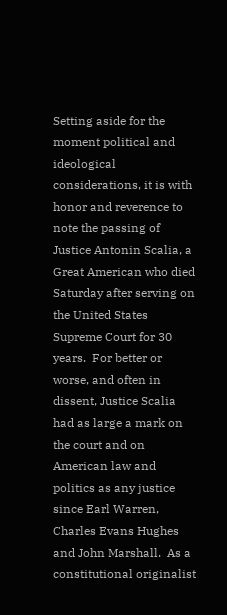Setting aside for the moment political and ideological considerations, it is with honor and reverence to note the passing of Justice Antonin Scalia, a Great American who died Saturday after serving on the United States Supreme Court for 30 years.  For better or worse, and often in dissent, Justice Scalia had as large a mark on the court and on American law and politics as any justice since Earl Warren, Charles Evans Hughes and John Marshall.  As a constitutional originalist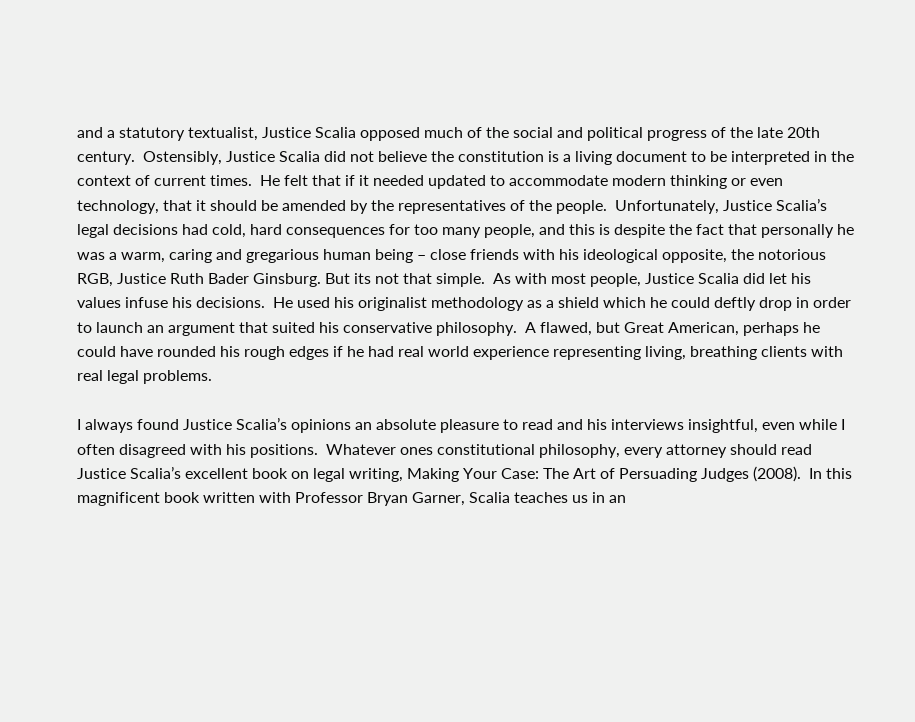and a statutory textualist, Justice Scalia opposed much of the social and political progress of the late 20th century.  Ostensibly, Justice Scalia did not believe the constitution is a living document to be interpreted in the context of current times.  He felt that if it needed updated to accommodate modern thinking or even technology, that it should be amended by the representatives of the people.  Unfortunately, Justice Scalia’s legal decisions had cold, hard consequences for too many people, and this is despite the fact that personally he was a warm, caring and gregarious human being – close friends with his ideological opposite, the notorious RGB, Justice Ruth Bader Ginsburg. But its not that simple.  As with most people, Justice Scalia did let his values infuse his decisions.  He used his originalist methodology as a shield which he could deftly drop in order to launch an argument that suited his conservative philosophy.  A flawed, but Great American, perhaps he could have rounded his rough edges if he had real world experience representing living, breathing clients with real legal problems.

I always found Justice Scalia’s opinions an absolute pleasure to read and his interviews insightful, even while I often disagreed with his positions.  Whatever ones constitutional philosophy, every attorney should read Justice Scalia’s excellent book on legal writing, Making Your Case: The Art of Persuading Judges (2008).  In this magnificent book written with Professor Bryan Garner, Scalia teaches us in an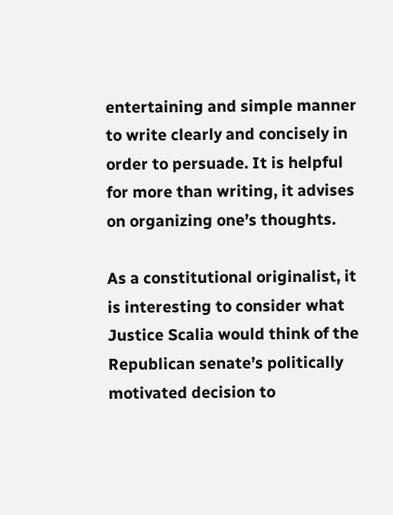entertaining and simple manner to write clearly and concisely in order to persuade. It is helpful for more than writing, it advises on organizing one’s thoughts.

As a constitutional originalist, it is interesting to consider what Justice Scalia would think of the Republican senate’s politically motivated decision to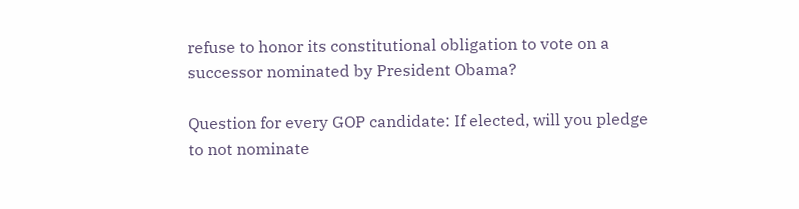refuse to honor its constitutional obligation to vote on a successor nominated by President Obama?

Question for every GOP candidate: If elected, will you pledge to not nominate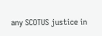any SCOTUS justice in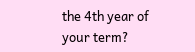the 4th year of your term?